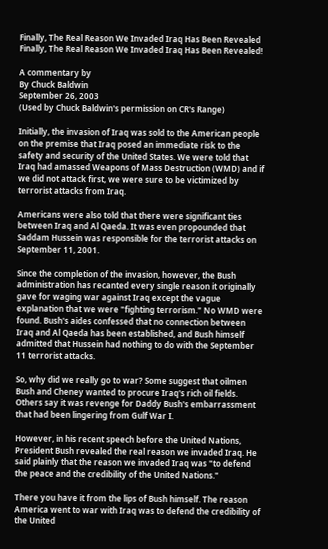Finally, The Real Reason We Invaded Iraq Has Been Revealed
Finally, The Real Reason We Invaded Iraq Has Been Revealed!

A commentary by
By Chuck Baldwin
September 26, 2003
(Used by Chuck Baldwin's permission on CR's Range)

Initially, the invasion of Iraq was sold to the American people on the premise that Iraq posed an immediate risk to the safety and security of the United States. We were told that Iraq had amassed Weapons of Mass Destruction (WMD) and if we did not attack first, we were sure to be victimized by terrorist attacks from Iraq.

Americans were also told that there were significant ties between Iraq and Al Qaeda. It was even propounded that Saddam Hussein was responsible for the terrorist attacks on September 11, 2001.

Since the completion of the invasion, however, the Bush administration has recanted every single reason it originally gave for waging war against Iraq except the vague explanation that we were "fighting terrorism." No WMD were found. Bush's aides confessed that no connection between Iraq and Al Qaeda has been established, and Bush himself admitted that Hussein had nothing to do with the September 11 terrorist attacks.

So, why did we really go to war? Some suggest that oilmen Bush and Cheney wanted to procure Iraq's rich oil fields. Others say it was revenge for Daddy Bush's embarrassment that had been lingering from Gulf War I.

However, in his recent speech before the United Nations, President Bush revealed the real reason we invaded Iraq. He said plainly that the reason we invaded Iraq was "to defend the peace and the credibility of the United Nations."

There you have it from the lips of Bush himself. The reason America went to war with Iraq was to defend the credibility of the United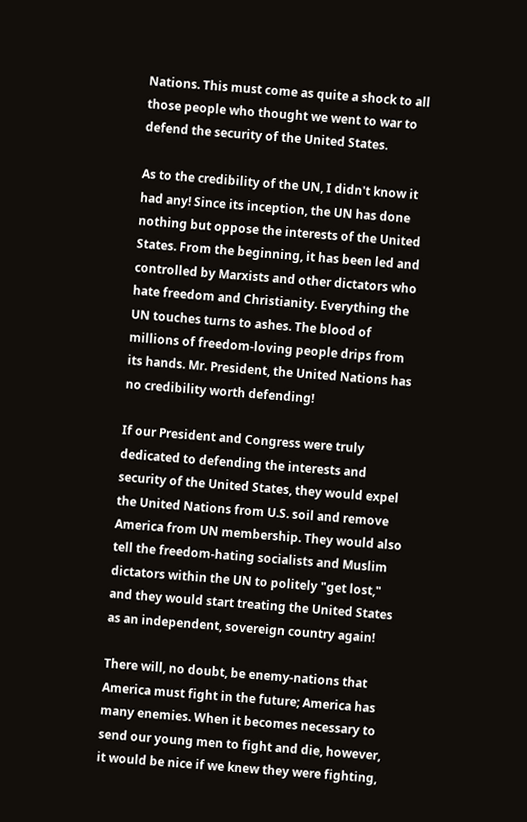Nations. This must come as quite a shock to all those people who thought we went to war to defend the security of the United States.

As to the credibility of the UN, I didn't know it had any! Since its inception, the UN has done nothing but oppose the interests of the United States. From the beginning, it has been led and controlled by Marxists and other dictators who hate freedom and Christianity. Everything the UN touches turns to ashes. The blood of millions of freedom-loving people drips from its hands. Mr. President, the United Nations has no credibility worth defending!

If our President and Congress were truly dedicated to defending the interests and security of the United States, they would expel the United Nations from U.S. soil and remove America from UN membership. They would also tell the freedom-hating socialists and Muslim dictators within the UN to politely "get lost," and they would start treating the United States as an independent, sovereign country again!

There will, no doubt, be enemy-nations that America must fight in the future; America has many enemies. When it becomes necessary to send our young men to fight and die, however, it would be nice if we knew they were fighting,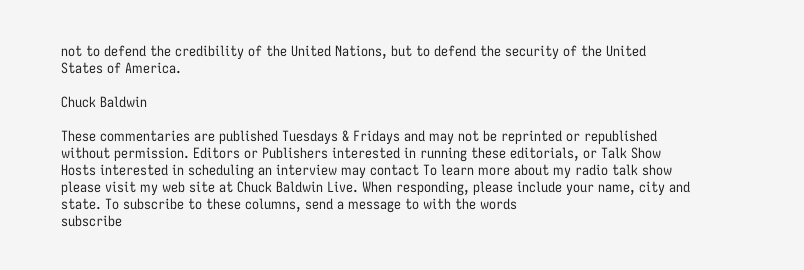not to defend the credibility of the United Nations, but to defend the security of the United States of America.

Chuck Baldwin

These commentaries are published Tuesdays & Fridays and may not be reprinted or republished without permission. Editors or Publishers interested in running these editorials, or Talk Show Hosts interested in scheduling an interview may contact To learn more about my radio talk show please visit my web site at Chuck Baldwin Live. When responding, please include your name, city and state. To subscribe to these columns, send a message to with the words
subscribe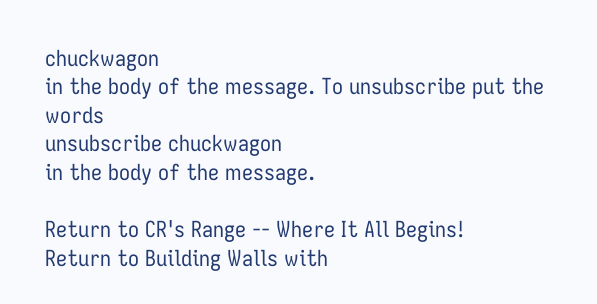chuckwagon
in the body of the message. To unsubscribe put the words
unsubscribe chuckwagon
in the body of the message.

Return to CR's Range -- Where It All Begins!
Return to Building Walls with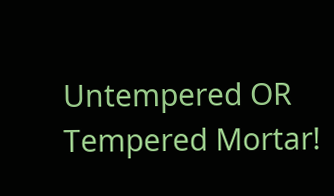Untempered OR Tempered Mortar!